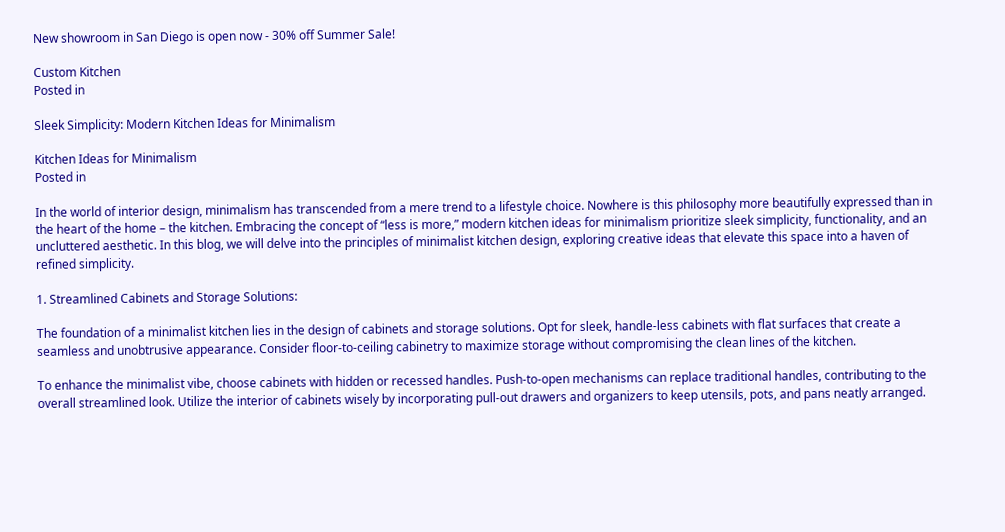New showroom in San Diego is open now - 30% off Summer Sale!

Custom Kitchen
Posted in

Sleek Simplicity: Modern Kitchen Ideas for Minimalism

Kitchen Ideas for Minimalism
Posted in

In the world of interior design, minimalism has transcended from a mere trend to a lifestyle choice. Nowhere is this philosophy more beautifully expressed than in the heart of the home – the kitchen. Embracing the concept of “less is more,” modern kitchen ideas for minimalism prioritize sleek simplicity, functionality, and an uncluttered aesthetic. In this blog, we will delve into the principles of minimalist kitchen design, exploring creative ideas that elevate this space into a haven of refined simplicity.

1. Streamlined Cabinets and Storage Solutions:

The foundation of a minimalist kitchen lies in the design of cabinets and storage solutions. Opt for sleek, handle-less cabinets with flat surfaces that create a seamless and unobtrusive appearance. Consider floor-to-ceiling cabinetry to maximize storage without compromising the clean lines of the kitchen.

To enhance the minimalist vibe, choose cabinets with hidden or recessed handles. Push-to-open mechanisms can replace traditional handles, contributing to the overall streamlined look. Utilize the interior of cabinets wisely by incorporating pull-out drawers and organizers to keep utensils, pots, and pans neatly arranged.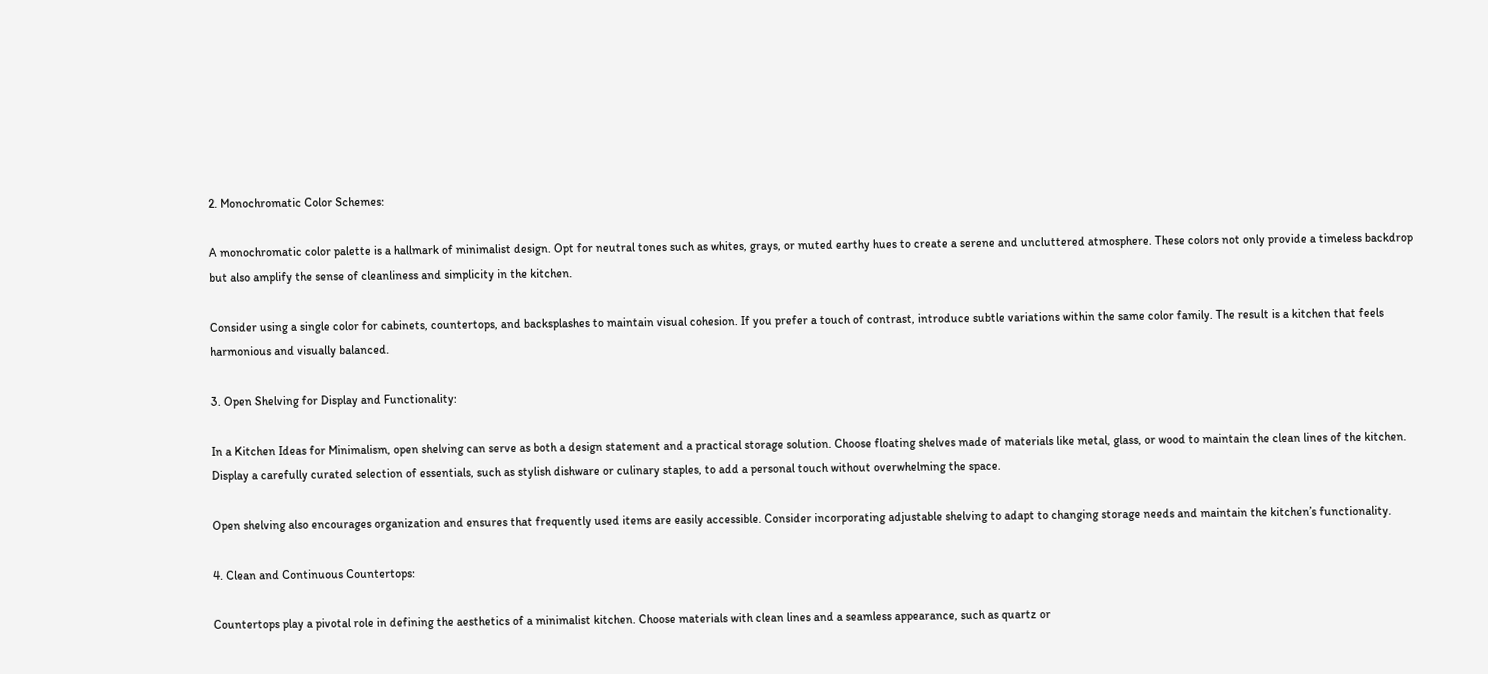2. Monochromatic Color Schemes:

A monochromatic color palette is a hallmark of minimalist design. Opt for neutral tones such as whites, grays, or muted earthy hues to create a serene and uncluttered atmosphere. These colors not only provide a timeless backdrop but also amplify the sense of cleanliness and simplicity in the kitchen.

Consider using a single color for cabinets, countertops, and backsplashes to maintain visual cohesion. If you prefer a touch of contrast, introduce subtle variations within the same color family. The result is a kitchen that feels harmonious and visually balanced.

3. Open Shelving for Display and Functionality:

In a Kitchen Ideas for Minimalism, open shelving can serve as both a design statement and a practical storage solution. Choose floating shelves made of materials like metal, glass, or wood to maintain the clean lines of the kitchen. Display a carefully curated selection of essentials, such as stylish dishware or culinary staples, to add a personal touch without overwhelming the space.

Open shelving also encourages organization and ensures that frequently used items are easily accessible. Consider incorporating adjustable shelving to adapt to changing storage needs and maintain the kitchen’s functionality.

4. Clean and Continuous Countertops:

Countertops play a pivotal role in defining the aesthetics of a minimalist kitchen. Choose materials with clean lines and a seamless appearance, such as quartz or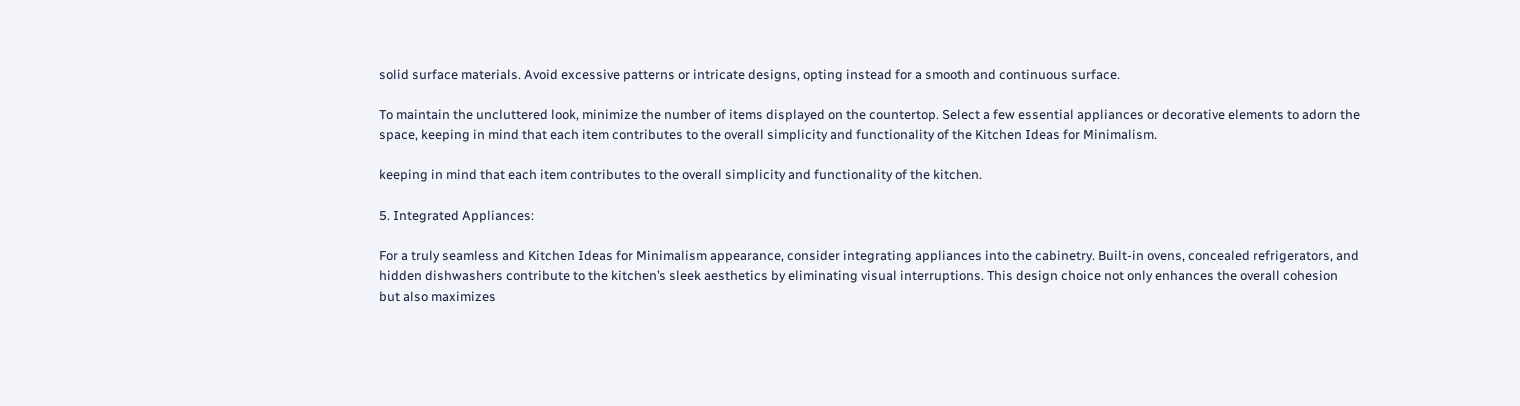solid surface materials. Avoid excessive patterns or intricate designs, opting instead for a smooth and continuous surface.

To maintain the uncluttered look, minimize the number of items displayed on the countertop. Select a few essential appliances or decorative elements to adorn the space, keeping in mind that each item contributes to the overall simplicity and functionality of the Kitchen Ideas for Minimalism.

keeping in mind that each item contributes to the overall simplicity and functionality of the kitchen.

5. Integrated Appliances:

For a truly seamless and Kitchen Ideas for Minimalism appearance, consider integrating appliances into the cabinetry. Built-in ovens, concealed refrigerators, and hidden dishwashers contribute to the kitchen’s sleek aesthetics by eliminating visual interruptions. This design choice not only enhances the overall cohesion but also maximizes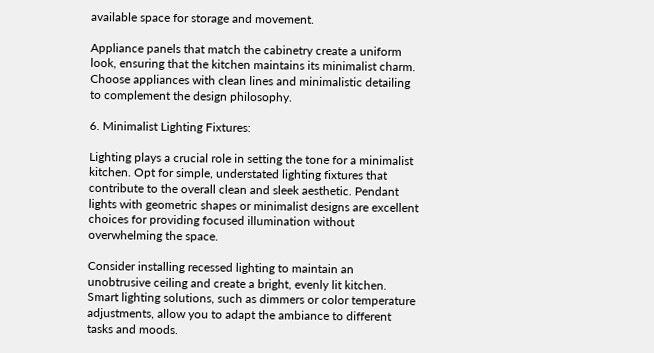available space for storage and movement.

Appliance panels that match the cabinetry create a uniform look, ensuring that the kitchen maintains its minimalist charm. Choose appliances with clean lines and minimalistic detailing to complement the design philosophy.

6. Minimalist Lighting Fixtures:

Lighting plays a crucial role in setting the tone for a minimalist kitchen. Opt for simple, understated lighting fixtures that contribute to the overall clean and sleek aesthetic. Pendant lights with geometric shapes or minimalist designs are excellent choices for providing focused illumination without overwhelming the space.

Consider installing recessed lighting to maintain an unobtrusive ceiling and create a bright, evenly lit kitchen. Smart lighting solutions, such as dimmers or color temperature adjustments, allow you to adapt the ambiance to different tasks and moods.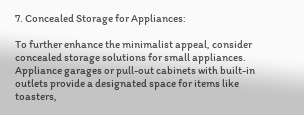7. Concealed Storage for Appliances:

To further enhance the minimalist appeal, consider concealed storage solutions for small appliances. Appliance garages or pull-out cabinets with built-in outlets provide a designated space for items like toasters,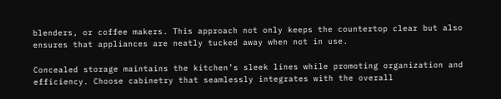blenders, or coffee makers. This approach not only keeps the countertop clear but also ensures that appliances are neatly tucked away when not in use.

Concealed storage maintains the kitchen’s sleek lines while promoting organization and efficiency. Choose cabinetry that seamlessly integrates with the overall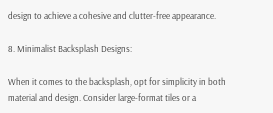design to achieve a cohesive and clutter-free appearance.

8. Minimalist Backsplash Designs:

When it comes to the backsplash, opt for simplicity in both material and design. Consider large-format tiles or a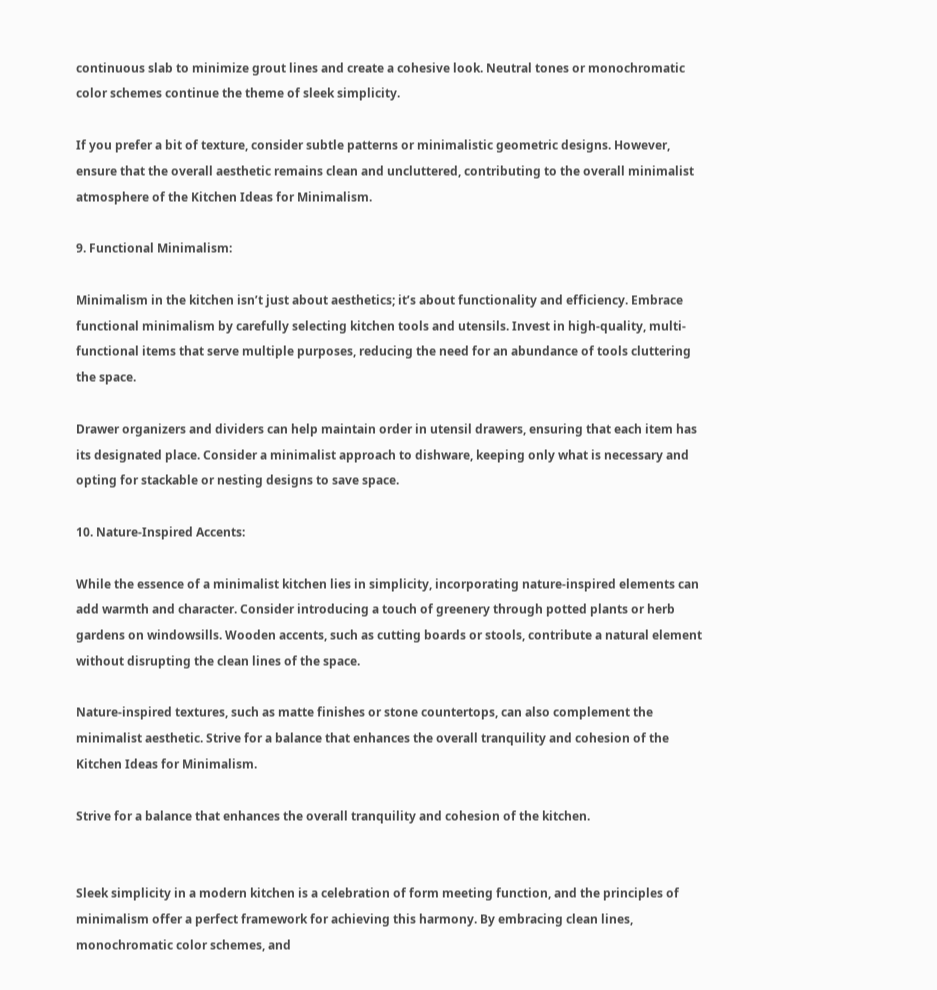continuous slab to minimize grout lines and create a cohesive look. Neutral tones or monochromatic color schemes continue the theme of sleek simplicity.

If you prefer a bit of texture, consider subtle patterns or minimalistic geometric designs. However, ensure that the overall aesthetic remains clean and uncluttered, contributing to the overall minimalist atmosphere of the Kitchen Ideas for Minimalism.

9. Functional Minimalism:

Minimalism in the kitchen isn’t just about aesthetics; it’s about functionality and efficiency. Embrace functional minimalism by carefully selecting kitchen tools and utensils. Invest in high-quality, multi-functional items that serve multiple purposes, reducing the need for an abundance of tools cluttering the space.

Drawer organizers and dividers can help maintain order in utensil drawers, ensuring that each item has its designated place. Consider a minimalist approach to dishware, keeping only what is necessary and opting for stackable or nesting designs to save space.

10. Nature-Inspired Accents:

While the essence of a minimalist kitchen lies in simplicity, incorporating nature-inspired elements can add warmth and character. Consider introducing a touch of greenery through potted plants or herb gardens on windowsills. Wooden accents, such as cutting boards or stools, contribute a natural element without disrupting the clean lines of the space.

Nature-inspired textures, such as matte finishes or stone countertops, can also complement the minimalist aesthetic. Strive for a balance that enhances the overall tranquility and cohesion of the Kitchen Ideas for Minimalism.

Strive for a balance that enhances the overall tranquility and cohesion of the kitchen.


Sleek simplicity in a modern kitchen is a celebration of form meeting function, and the principles of minimalism offer a perfect framework for achieving this harmony. By embracing clean lines, monochromatic color schemes, and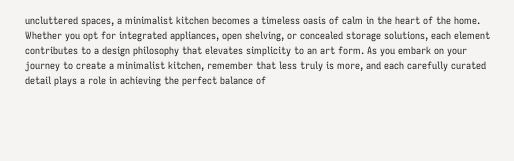uncluttered spaces, a minimalist kitchen becomes a timeless oasis of calm in the heart of the home. Whether you opt for integrated appliances, open shelving, or concealed storage solutions, each element contributes to a design philosophy that elevates simplicity to an art form. As you embark on your journey to create a minimalist kitchen, remember that less truly is more, and each carefully curated detail plays a role in achieving the perfect balance of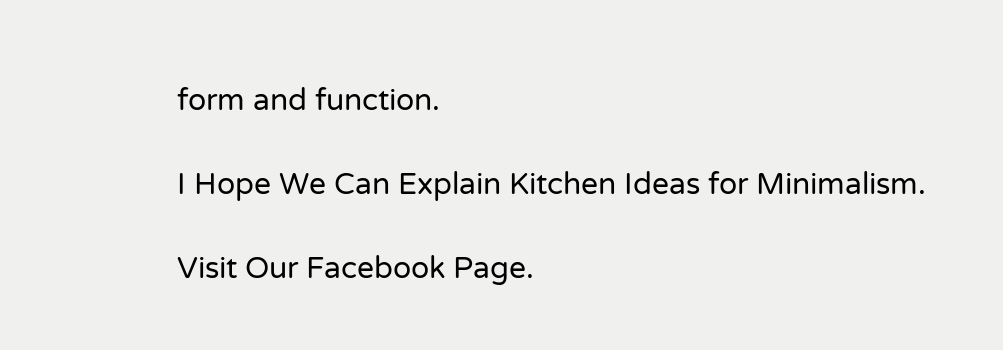form and function.

I Hope We Can Explain Kitchen Ideas for Minimalism.

Visit Our Facebook Page.